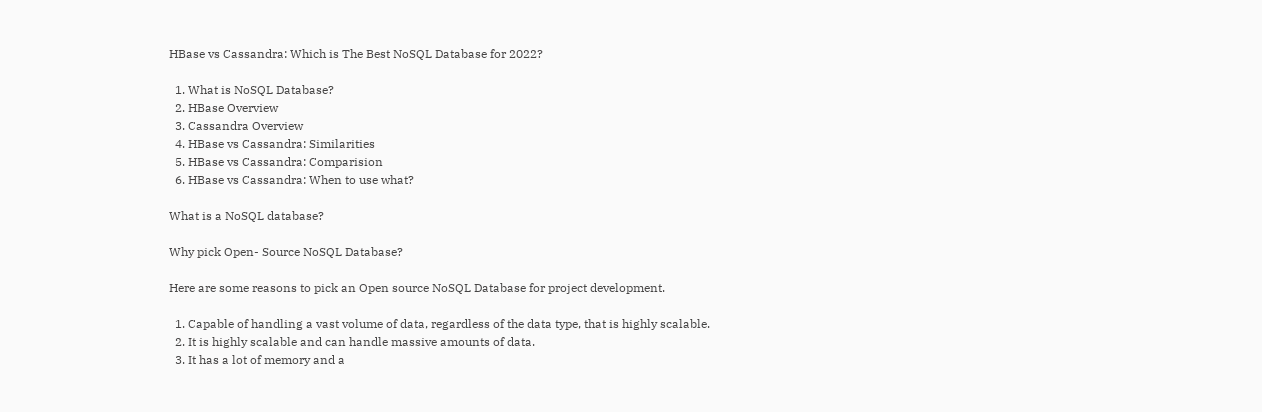HBase vs Cassandra: Which is The Best NoSQL Database for 2022?

  1. What is NoSQL Database?
  2. HBase Overview
  3. Cassandra Overview
  4. HBase vs Cassandra: Similarities
  5. HBase vs Cassandra: Comparision
  6. HBase vs Cassandra: When to use what?

What is a NoSQL database?

Why pick Open- Source NoSQL Database?

Here are some reasons to pick an Open source NoSQL Database for project development.

  1. Capable of handling a vast volume of data, regardless of the data type, that is highly scalable.
  2. It is highly scalable and can handle massive amounts of data.
  3. It has a lot of memory and a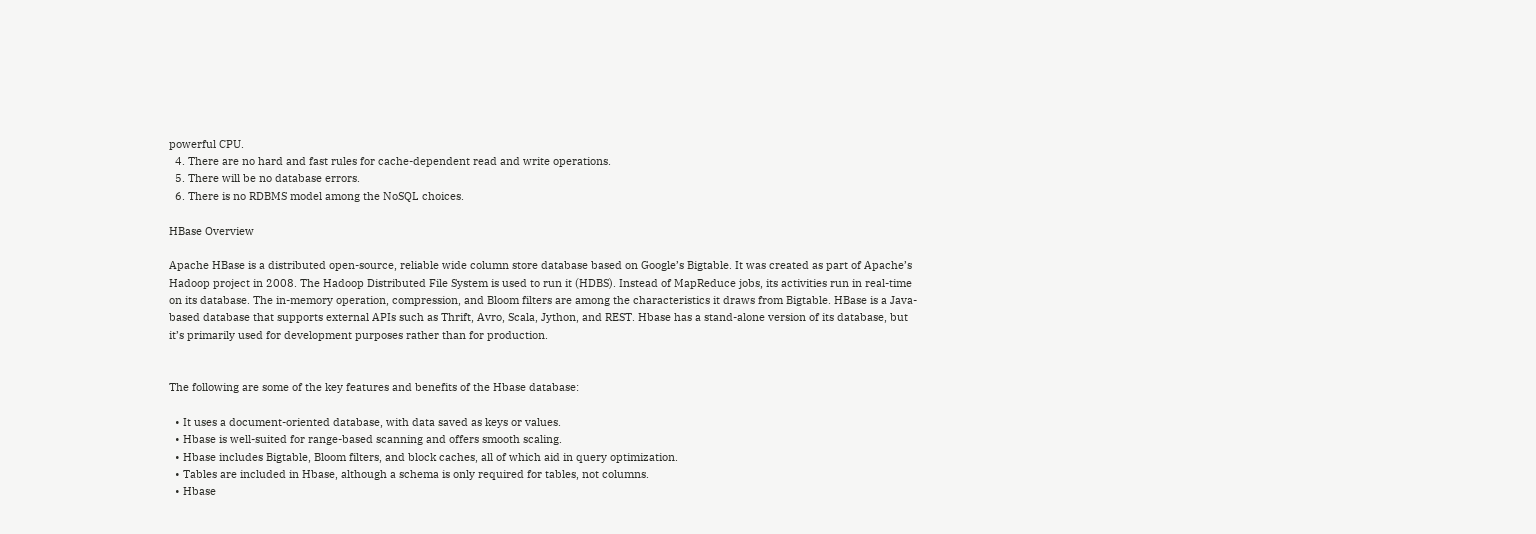powerful CPU.
  4. There are no hard and fast rules for cache-dependent read and write operations.
  5. There will be no database errors.
  6. There is no RDBMS model among the NoSQL choices.

HBase Overview

Apache HBase is a distributed open-source, reliable wide column store database based on Google’s Bigtable. It was created as part of Apache’s Hadoop project in 2008. The Hadoop Distributed File System is used to run it (HDBS). Instead of MapReduce jobs, its activities run in real-time on its database. The in-memory operation, compression, and Bloom filters are among the characteristics it draws from Bigtable. HBase is a Java-based database that supports external APIs such as Thrift, Avro, Scala, Jython, and REST. Hbase has a stand-alone version of its database, but it’s primarily used for development purposes rather than for production.


The following are some of the key features and benefits of the Hbase database:

  • It uses a document-oriented database, with data saved as keys or values.
  • Hbase is well-suited for range-based scanning and offers smooth scaling.
  • Hbase includes Bigtable, Bloom filters, and block caches, all of which aid in query optimization.
  • Tables are included in Hbase, although a schema is only required for tables, not columns.
  • Hbase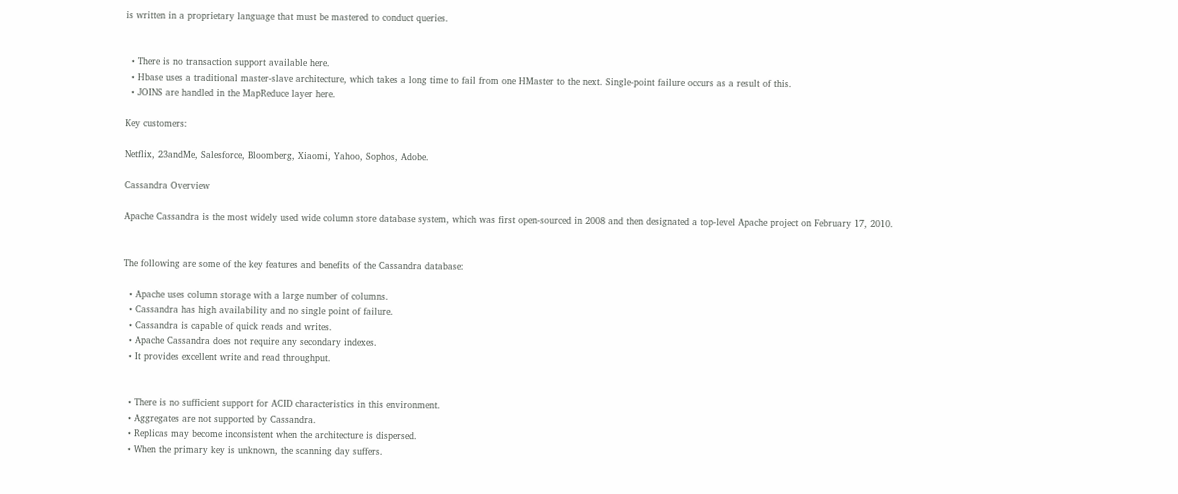is written in a proprietary language that must be mastered to conduct queries.


  • There is no transaction support available here.
  • Hbase uses a traditional master-slave architecture, which takes a long time to fail from one HMaster to the next. Single-point failure occurs as a result of this.
  • JOINS are handled in the MapReduce layer here.

Key customers:

Netflix, 23andMe, Salesforce, Bloomberg, Xiaomi, Yahoo, Sophos, Adobe.

Cassandra Overview

Apache Cassandra is the most widely used wide column store database system, which was first open-sourced in 2008 and then designated a top-level Apache project on February 17, 2010.


The following are some of the key features and benefits of the Cassandra database:

  • Apache uses column storage with a large number of columns.
  • Cassandra has high availability and no single point of failure.
  • Cassandra is capable of quick reads and writes.
  • Apache Cassandra does not require any secondary indexes.
  • It provides excellent write and read throughput.


  • There is no sufficient support for ACID characteristics in this environment.
  • Aggregates are not supported by Cassandra.
  • Replicas may become inconsistent when the architecture is dispersed.
  • When the primary key is unknown, the scanning day suffers.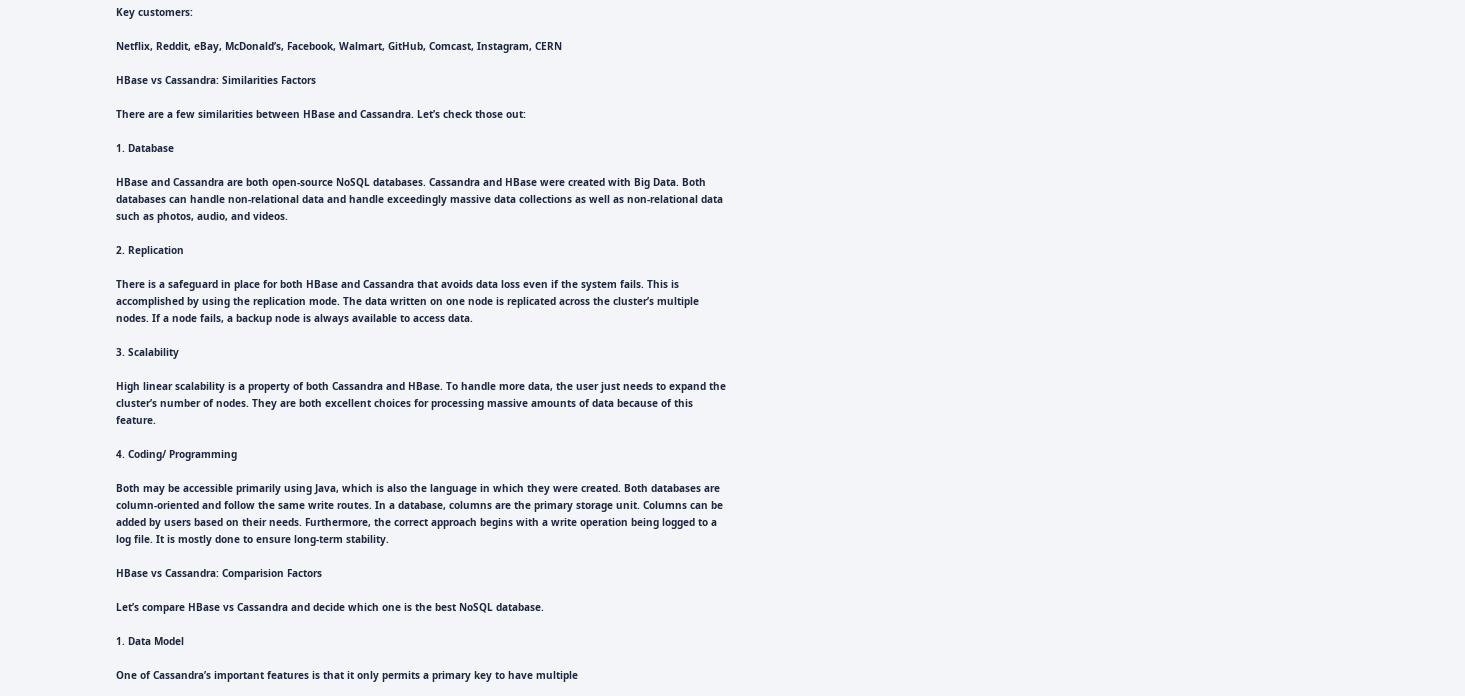Key customers:

Netflix, Reddit, eBay, McDonald’s, Facebook, Walmart, GitHub, Comcast, Instagram, CERN

HBase vs Cassandra: Similarities Factors

There are a few similarities between HBase and Cassandra. Let’s check those out:

1. Database

HBase and Cassandra are both open-source NoSQL databases. Cassandra and HBase were created with Big Data. Both databases can handle non-relational data and handle exceedingly massive data collections as well as non-relational data such as photos, audio, and videos.

2. Replication

There is a safeguard in place for both HBase and Cassandra that avoids data loss even if the system fails. This is accomplished by using the replication mode. The data written on one node is replicated across the cluster’s multiple nodes. If a node fails, a backup node is always available to access data.

3. Scalability

High linear scalability is a property of both Cassandra and HBase. To handle more data, the user just needs to expand the cluster’s number of nodes. They are both excellent choices for processing massive amounts of data because of this feature.

4. Coding/ Programming

Both may be accessible primarily using Java, which is also the language in which they were created. Both databases are column-oriented and follow the same write routes. In a database, columns are the primary storage unit. Columns can be added by users based on their needs. Furthermore, the correct approach begins with a write operation being logged to a log file. It is mostly done to ensure long-term stability.

HBase vs Cassandra: Comparision Factors

Let’s compare HBase vs Cassandra and decide which one is the best NoSQL database.

1. Data Model

One of Cassandra’s important features is that it only permits a primary key to have multiple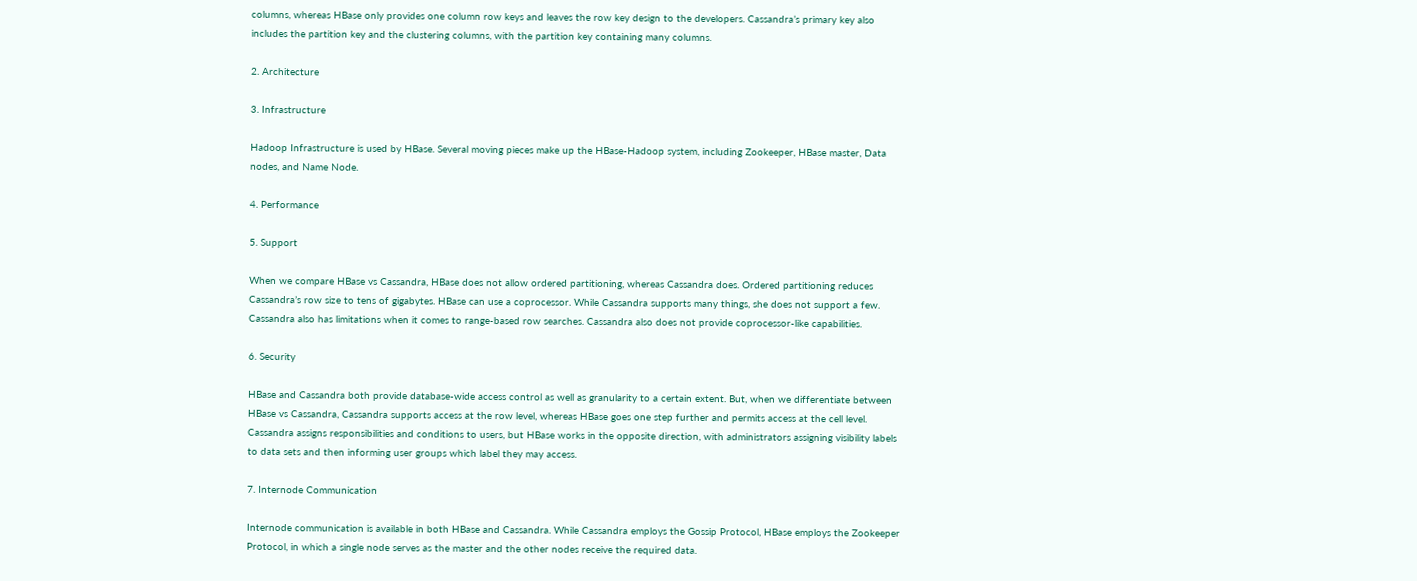columns, whereas HBase only provides one column row keys and leaves the row key design to the developers. Cassandra’s primary key also includes the partition key and the clustering columns, with the partition key containing many columns.

2. Architecture

3. Infrastructure

Hadoop Infrastructure is used by HBase. Several moving pieces make up the HBase-Hadoop system, including Zookeeper, HBase master, Data nodes, and Name Node.

4. Performance

5. Support

When we compare HBase vs Cassandra, HBase does not allow ordered partitioning, whereas Cassandra does. Ordered partitioning reduces Cassandra’s row size to tens of gigabytes. HBase can use a coprocessor. While Cassandra supports many things, she does not support a few. Cassandra also has limitations when it comes to range-based row searches. Cassandra also does not provide coprocessor-like capabilities.

6. Security

HBase and Cassandra both provide database-wide access control as well as granularity to a certain extent. But, when we differentiate between HBase vs Cassandra, Cassandra supports access at the row level, whereas HBase goes one step further and permits access at the cell level. Cassandra assigns responsibilities and conditions to users, but HBase works in the opposite direction, with administrators assigning visibility labels to data sets and then informing user groups which label they may access.

7. Internode Communication

Internode communication is available in both HBase and Cassandra. While Cassandra employs the Gossip Protocol, HBase employs the Zookeeper Protocol, in which a single node serves as the master and the other nodes receive the required data.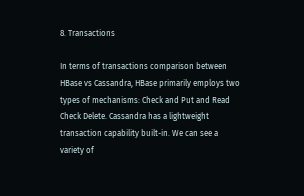8. Transactions

In terms of transactions comparison between HBase vs Cassandra, HBase primarily employs two types of mechanisms: Check and Put and Read Check Delete. Cassandra has a lightweight transaction capability built-in. We can see a variety of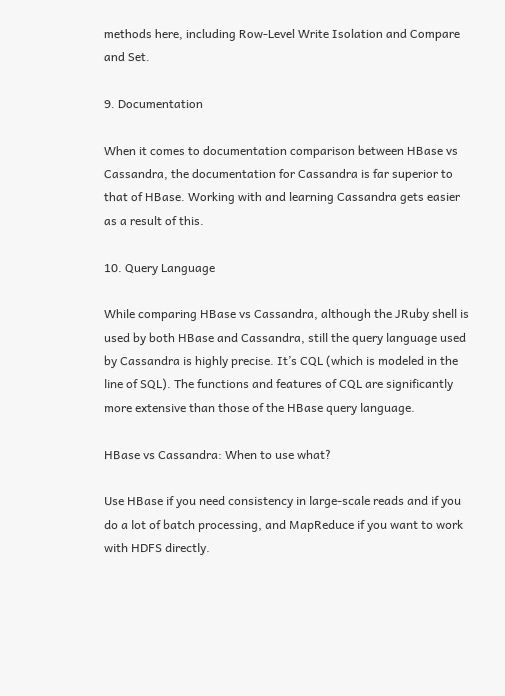methods here, including Row-Level Write Isolation and Compare and Set.

9. Documentation

When it comes to documentation comparison between HBase vs Cassandra, the documentation for Cassandra is far superior to that of HBase. Working with and learning Cassandra gets easier as a result of this.

10. Query Language

While comparing HBase vs Cassandra, although the JRuby shell is used by both HBase and Cassandra, still the query language used by Cassandra is highly precise. It’s CQL (which is modeled in the line of SQL). The functions and features of CQL are significantly more extensive than those of the HBase query language.

HBase vs Cassandra: When to use what?

Use HBase if you need consistency in large-scale reads and if you do a lot of batch processing, and MapReduce if you want to work with HDFS directly.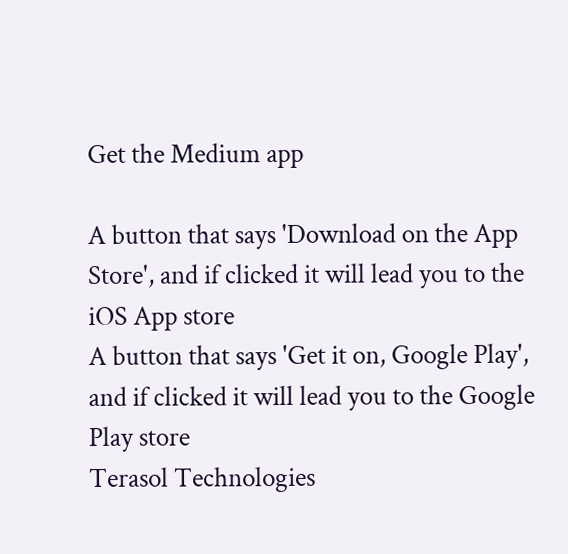Get the Medium app

A button that says 'Download on the App Store', and if clicked it will lead you to the iOS App store
A button that says 'Get it on, Google Play', and if clicked it will lead you to the Google Play store
Terasol Technologies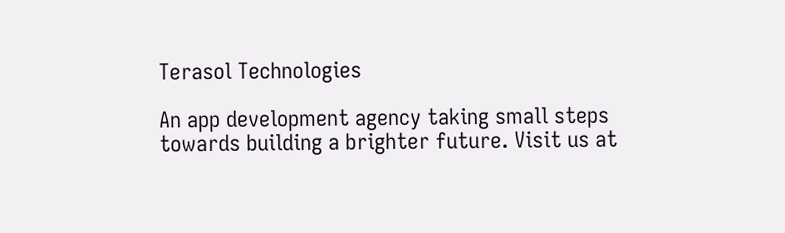Terasol Technologies

An app development agency taking small steps towards building a brighter future. Visit us at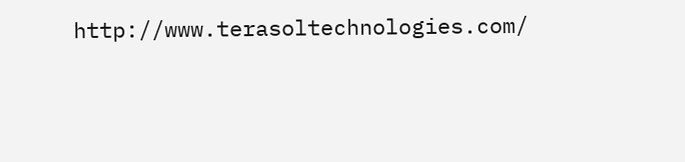http://www.terasoltechnologies.com/